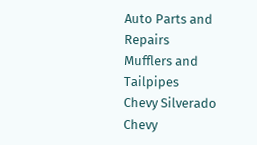Auto Parts and Repairs
Mufflers and Tailpipes
Chevy Silverado
Chevy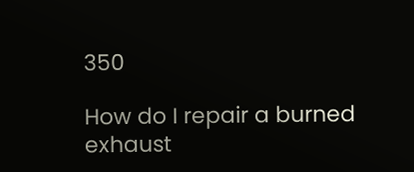350

How do I repair a burned exhaust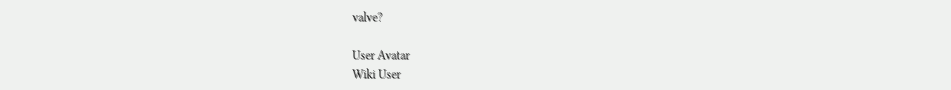valve?

User Avatar
Wiki User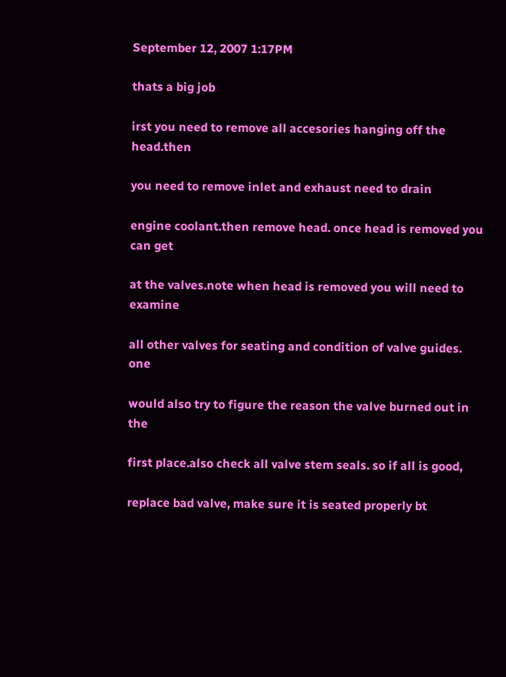September 12, 2007 1:17PM

thats a big job

irst you need to remove all accesories hanging off the head.then

you need to remove inlet and exhaust need to drain

engine coolant.then remove head. once head is removed you can get

at the valves.note when head is removed you will need to examine

all other valves for seating and condition of valve guides. one

would also try to figure the reason the valve burned out in the

first place.also check all valve stem seals. so if all is good,

replace bad valve, make sure it is seated properly bt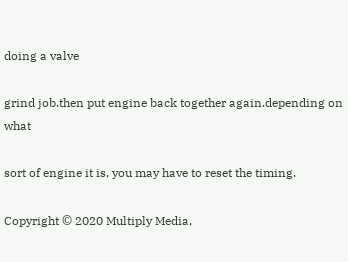doing a valve

grind job.then put engine back together again.depending on what

sort of engine it is, you may have to reset the timing.

Copyright © 2020 Multiply Media,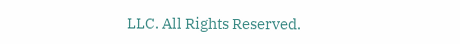LLC. All Rights Reserved.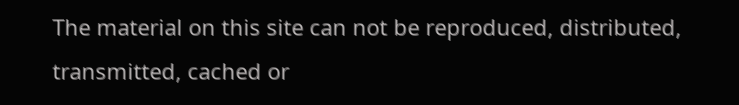The material on this site can not be reproduced, distributed, transmitted, cached or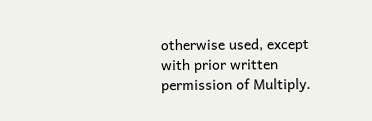otherwise used, except with prior written permission of Multiply.